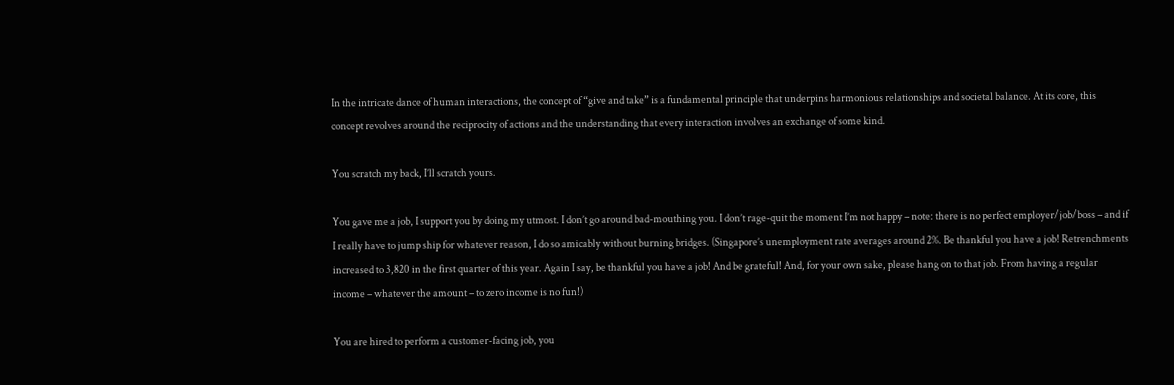In the intricate dance of human interactions, the concept of “give and take” is a fundamental principle that underpins harmonious relationships and societal balance. At its core, this concept revolves around the reciprocity of actions and the understanding that every interaction involves an exchange of some kind.

You scratch my back, I’ll scratch yours.

You gave me a job, I support you by doing my utmost. I don’t go around bad-mouthing you. I don’t rage-quit the moment I’m not happy – note: there is no perfect employer/job/boss – and if I really have to jump ship for whatever reason, I do so amicably without burning bridges. (Singapore’s unemployment rate averages around 2%. Be thankful you have a job! Retrenchments increased to 3,820 in the first quarter of this year. Again I say, be thankful you have a job! And be grateful! And, for your own sake, please hang on to that job. From having a regular income – whatever the amount – to zero income is no fun!)

You are hired to perform a customer-facing job, you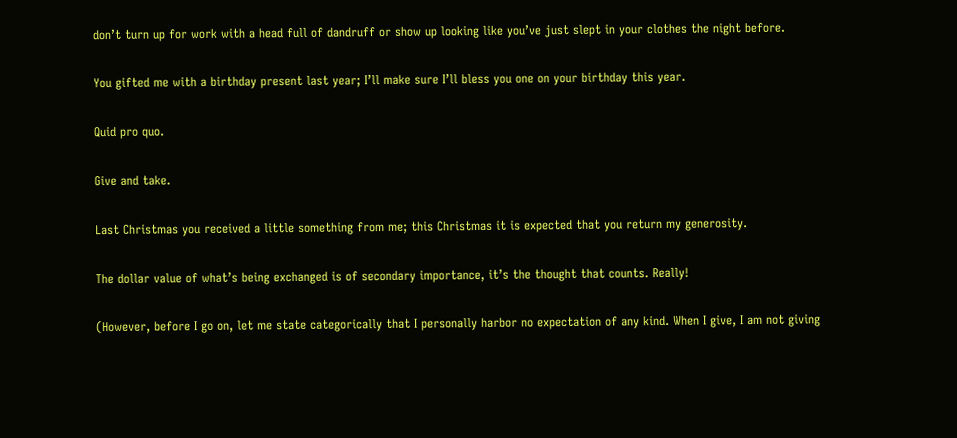don’t turn up for work with a head full of dandruff or show up looking like you’ve just slept in your clothes the night before.

You gifted me with a birthday present last year; I’ll make sure I’ll bless you one on your birthday this year.

Quid pro quo.

Give and take.

Last Christmas you received a little something from me; this Christmas it is expected that you return my generosity.

The dollar value of what’s being exchanged is of secondary importance, it’s the thought that counts. Really!

(However, before I go on, let me state categorically that I personally harbor no expectation of any kind. When I give, I am not giving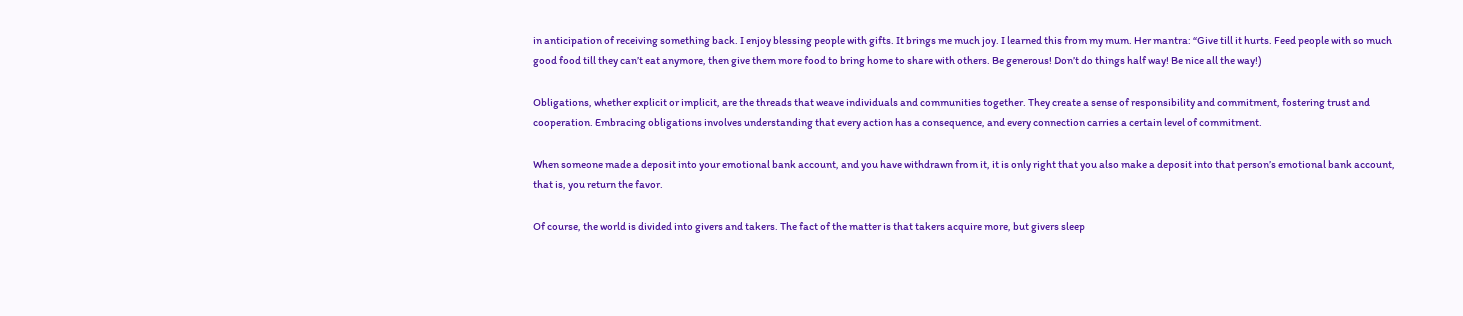in anticipation of receiving something back. I enjoy blessing people with gifts. It brings me much joy. I learned this from my mum. Her mantra: “Give till it hurts. Feed people with so much good food till they can’t eat anymore, then give them more food to bring home to share with others. Be generous! Don’t do things half way! Be nice all the way!)

Obligations, whether explicit or implicit, are the threads that weave individuals and communities together. They create a sense of responsibility and commitment, fostering trust and cooperation. Embracing obligations involves understanding that every action has a consequence, and every connection carries a certain level of commitment.

When someone made a deposit into your emotional bank account, and you have withdrawn from it, it is only right that you also make a deposit into that person’s emotional bank account, that is, you return the favor.

Of course, the world is divided into givers and takers. The fact of the matter is that takers acquire more, but givers sleep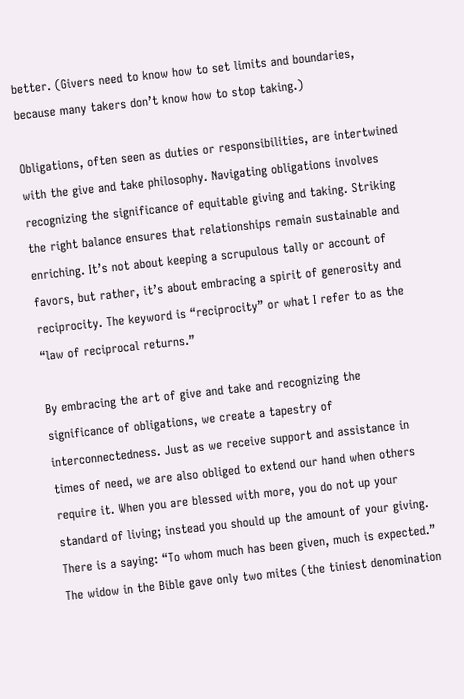better. (Givers need to know how to set limits and boundaries, because many takers don’t know how to stop taking.)

Obligations, often seen as duties or responsibilities, are intertwined with the give and take philosophy. Navigating obligations involves recognizing the significance of equitable giving and taking. Striking the right balance ensures that relationships remain sustainable and enriching. It’s not about keeping a scrupulous tally or account of favors, but rather, it’s about embracing a spirit of generosity and reciprocity. The keyword is “reciprocity” or what I refer to as the “law of reciprocal returns.”

By embracing the art of give and take and recognizing the significance of obligations, we create a tapestry of interconnectedness. Just as we receive support and assistance in times of need, we are also obliged to extend our hand when others require it. When you are blessed with more, you do not up your standard of living; instead you should up the amount of your giving. There is a saying: “To whom much has been given, much is expected.” The widow in the Bible gave only two mites (the tiniest denomination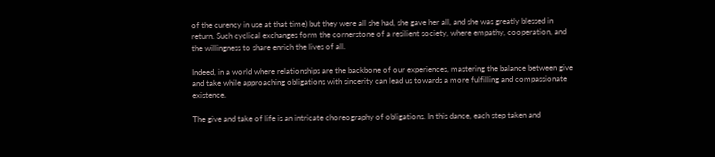of the curency in use at that time) but they were all she had, she gave her all, and she was greatly blessed in return. Such cyclical exchanges form the cornerstone of a resilient society, where empathy, cooperation, and the willingness to share enrich the lives of all.

Indeed, in a world where relationships are the backbone of our experiences, mastering the balance between give and take while approaching obligations with sincerity can lead us towards a more fulfilling and compassionate existence.

The give and take of life is an intricate choreography of obligations. In this dance, each step taken and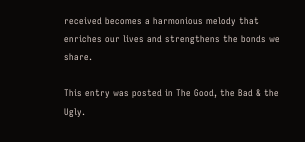received becomes a harmonious melody that enriches our lives and strengthens the bonds we share.

This entry was posted in The Good, the Bad & the Ugly.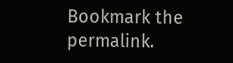Bookmark the permalink.